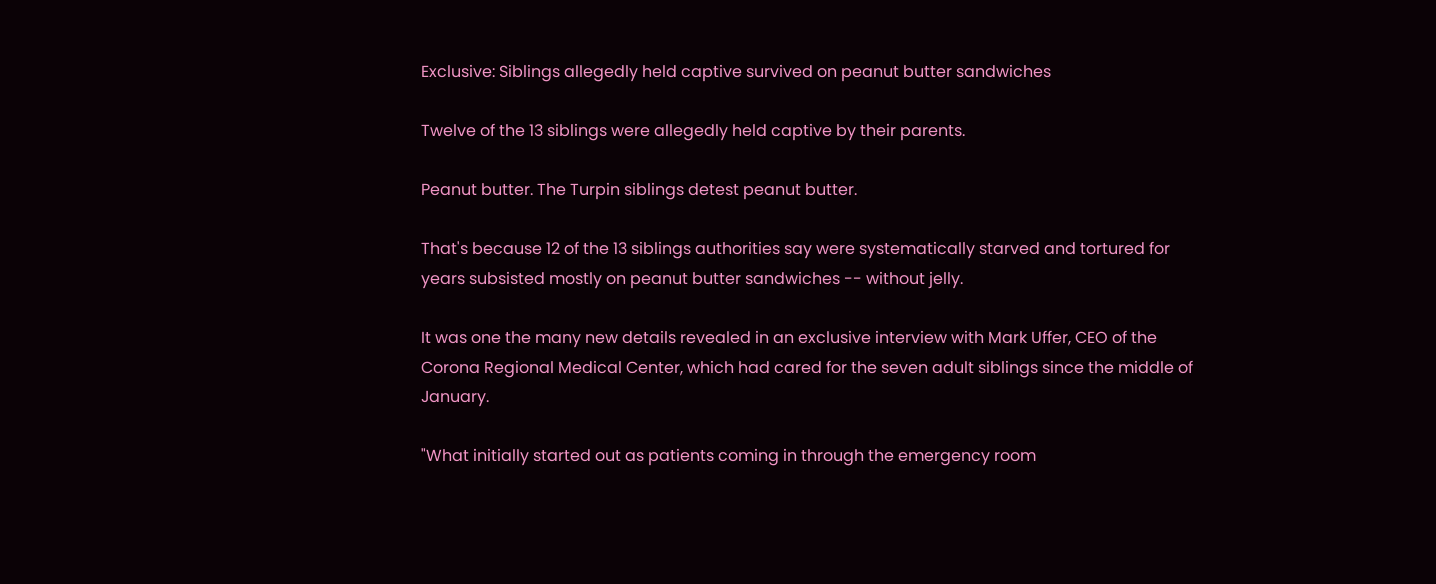Exclusive: Siblings allegedly held captive survived on peanut butter sandwiches

Twelve of the 13 siblings were allegedly held captive by their parents.

Peanut butter. The Turpin siblings detest peanut butter.

That's because 12 of the 13 siblings authorities say were systematically starved and tortured for years subsisted mostly on peanut butter sandwiches -- without jelly.

It was one the many new details revealed in an exclusive interview with Mark Uffer, CEO of the Corona Regional Medical Center, which had cared for the seven adult siblings since the middle of January.

"What initially started out as patients coming in through the emergency room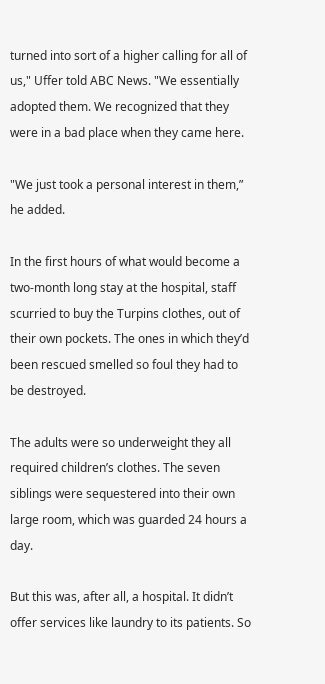turned into sort of a higher calling for all of us," Uffer told ABC News. "We essentially adopted them. We recognized that they were in a bad place when they came here.

"We just took a personal interest in them,” he added.

In the first hours of what would become a two-month long stay at the hospital, staff scurried to buy the Turpins clothes, out of their own pockets. The ones in which they’d been rescued smelled so foul they had to be destroyed.

The adults were so underweight they all required children’s clothes. The seven siblings were sequestered into their own large room, which was guarded 24 hours a day.

But this was, after all, a hospital. It didn’t offer services like laundry to its patients. So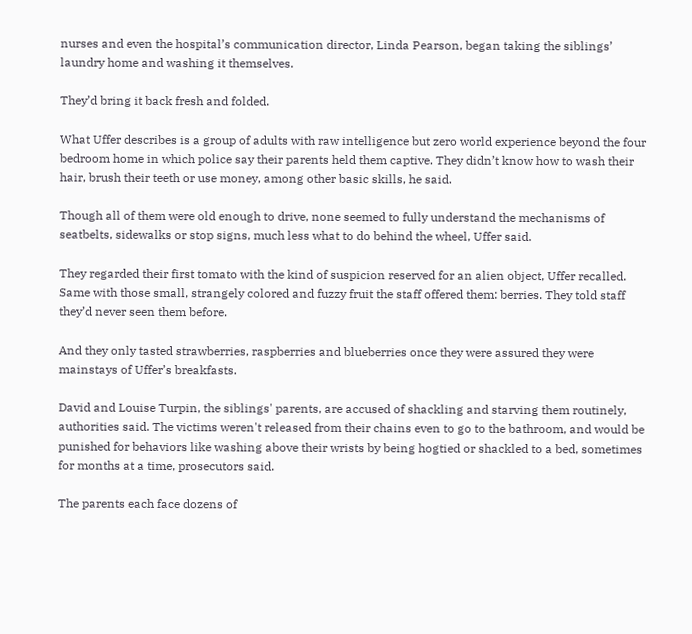nurses and even the hospital’s communication director, Linda Pearson, began taking the siblings’ laundry home and washing it themselves.

They’d bring it back fresh and folded.

What Uffer describes is a group of adults with raw intelligence but zero world experience beyond the four bedroom home in which police say their parents held them captive. They didn’t know how to wash their hair, brush their teeth or use money, among other basic skills, he said.

Though all of them were old enough to drive, none seemed to fully understand the mechanisms of seatbelts, sidewalks or stop signs, much less what to do behind the wheel, Uffer said.

They regarded their first tomato with the kind of suspicion reserved for an alien object, Uffer recalled. Same with those small, strangely colored and fuzzy fruit the staff offered them: berries. They told staff they’d never seen them before.

And they only tasted strawberries, raspberries and blueberries once they were assured they were mainstays of Uffer’s breakfasts.

David and Louise Turpin, the siblings' parents, are accused of shackling and starving them routinely, authorities said. The victims weren't released from their chains even to go to the bathroom, and would be punished for behaviors like washing above their wrists by being hogtied or shackled to a bed, sometimes for months at a time, prosecutors said.

The parents each face dozens of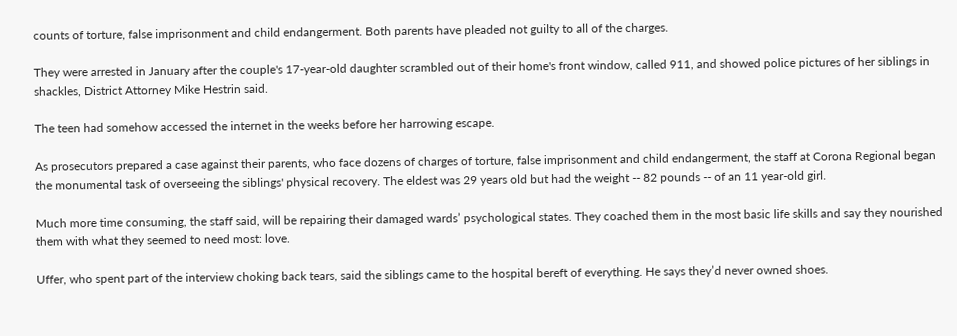counts of torture, false imprisonment and child endangerment. Both parents have pleaded not guilty to all of the charges.

They were arrested in January after the couple's 17-year-old daughter scrambled out of their home's front window, called 911, and showed police pictures of her siblings in shackles, District Attorney Mike Hestrin said.

The teen had somehow accessed the internet in the weeks before her harrowing escape.

As prosecutors prepared a case against their parents, who face dozens of charges of torture, false imprisonment and child endangerment, the staff at Corona Regional began the monumental task of overseeing the siblings' physical recovery. The eldest was 29 years old but had the weight -- 82 pounds -- of an 11 year-old girl.

Much more time consuming, the staff said, will be repairing their damaged wards’ psychological states. They coached them in the most basic life skills and say they nourished them with what they seemed to need most: love.

Uffer, who spent part of the interview choking back tears, said the siblings came to the hospital bereft of everything. He says they’d never owned shoes.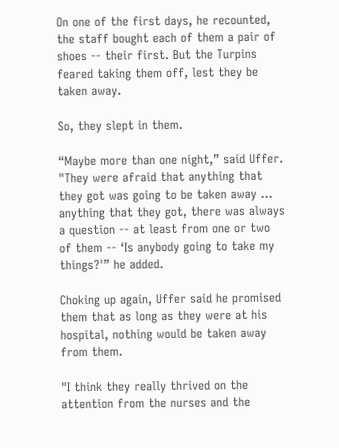On one of the first days, he recounted, the staff bought each of them a pair of shoes -- their first. But the Turpins feared taking them off, lest they be taken away.

So, they slept in them.

“Maybe more than one night,” said Uffer. "They were afraid that anything that they got was going to be taken away ... anything that they got, there was always a question -- at least from one or two of them -- ‘Is anybody going to take my things?'” he added.

Choking up again, Uffer said he promised them that as long as they were at his hospital, nothing would be taken away from them.

"I think they really thrived on the attention from the nurses and the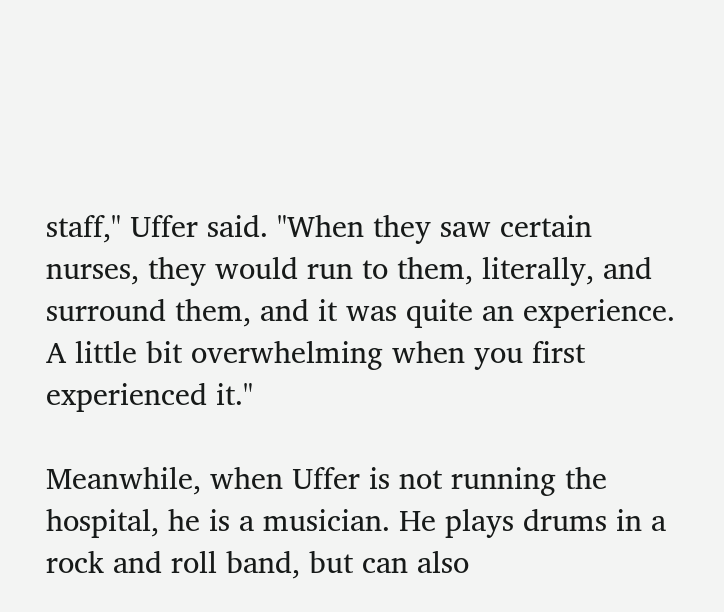staff," Uffer said. "When they saw certain nurses, they would run to them, literally, and surround them, and it was quite an experience. A little bit overwhelming when you first experienced it."

Meanwhile, when Uffer is not running the hospital, he is a musician. He plays drums in a rock and roll band, but can also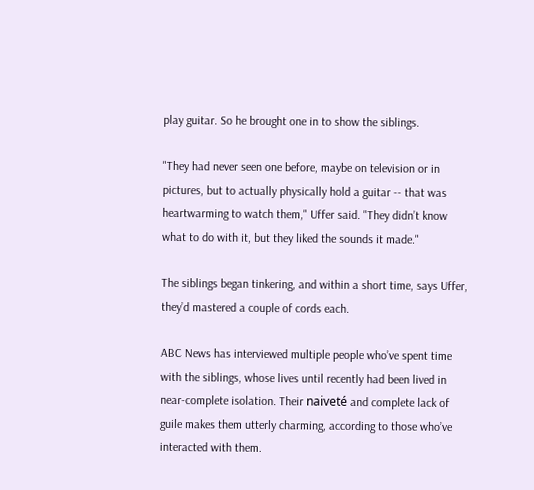play guitar. So he brought one in to show the siblings.

"They had never seen one before, maybe on television or in pictures, but to actually physically hold a guitar -- that was heartwarming to watch them," Uffer said. "They didn’t know what to do with it, but they liked the sounds it made."

The siblings began tinkering, and within a short time, says Uffer, they’d mastered a couple of cords each.

ABC News has interviewed multiple people who’ve spent time with the siblings, whose lives until recently had been lived in near-complete isolation. Their naiveté and complete lack of guile makes them utterly charming, according to those who’ve interacted with them.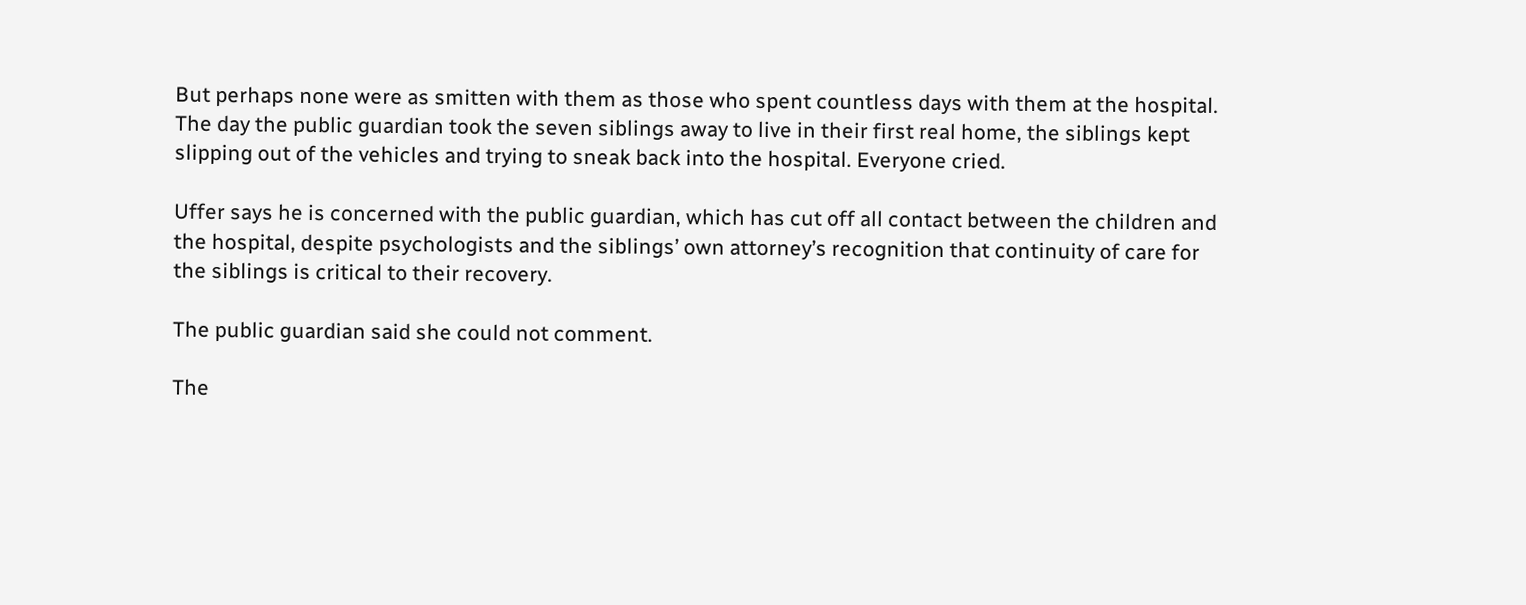But perhaps none were as smitten with them as those who spent countless days with them at the hospital. The day the public guardian took the seven siblings away to live in their first real home, the siblings kept slipping out of the vehicles and trying to sneak back into the hospital. Everyone cried.

Uffer says he is concerned with the public guardian, which has cut off all contact between the children and the hospital, despite psychologists and the siblings’ own attorney’s recognition that continuity of care for the siblings is critical to their recovery.

The public guardian said she could not comment.

The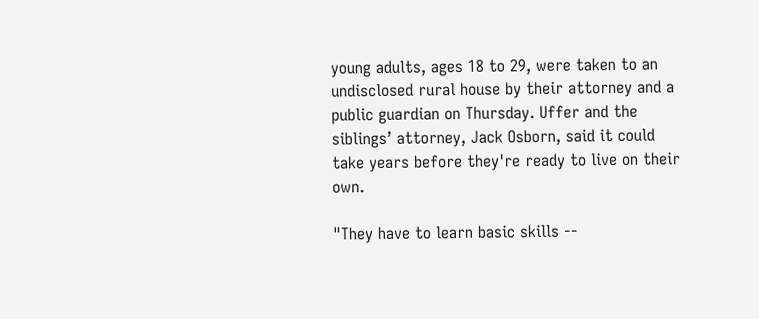young adults, ages 18 to 29, were taken to an undisclosed rural house by their attorney and a public guardian on Thursday. Uffer and the siblings’ attorney, Jack Osborn, said it could take years before they're ready to live on their own.

"They have to learn basic skills --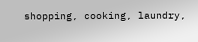shopping, cooking, laundry,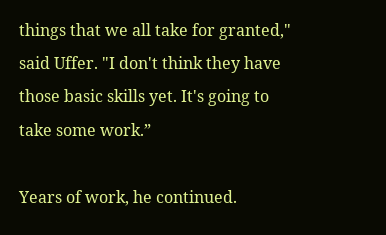things that we all take for granted," said Uffer. "I don't think they have those basic skills yet. It's going to take some work.”

Years of work, he continued.